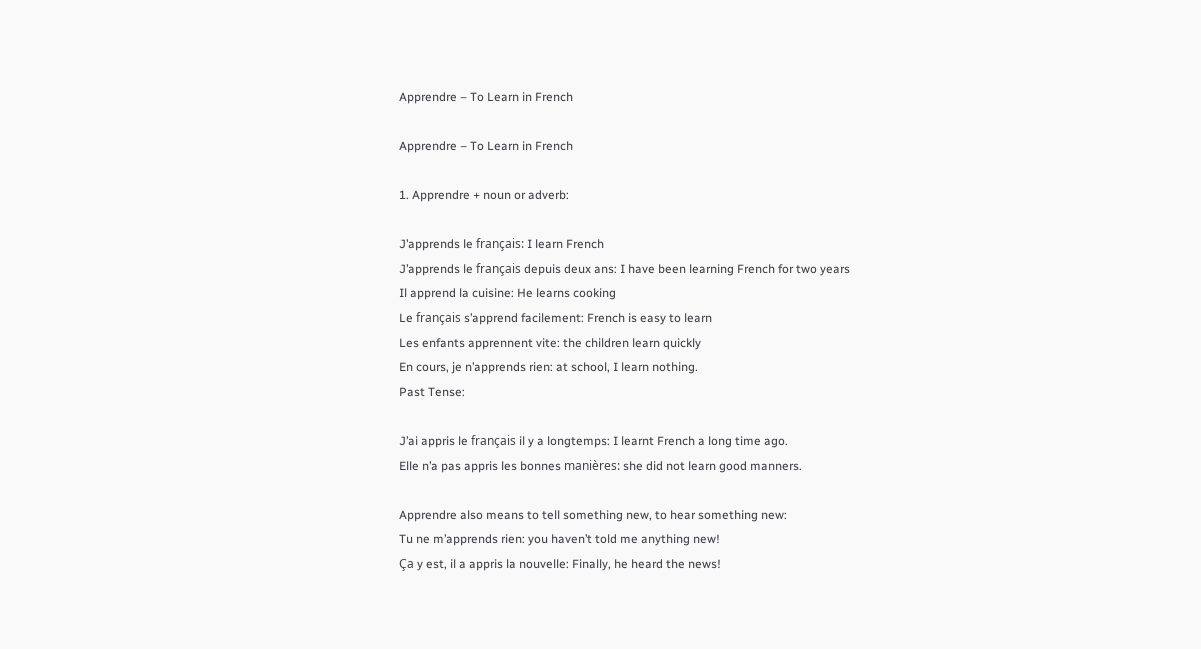Apprendre – To Learn in French

Apprendre – To Learn in French

1. Apprendre + noun or adverb:

J’apprends le français: I learn French
J’apprends le français depuis deux ans: I have been learning French for two years
Il apprend la cuisine: He learns cooking
Le français s’apprend facilement: French is easy to learn
Les enfants apprennent vite: the children learn quickly
En cours, je n’apprends rien: at school, I learn nothing.
Past Tense:

J’ai appris le français il y a longtemps: I learnt French a long time ago.
Elle n’a pas appris les bonnes manières: she did not learn good manners.

Apprendre also means to tell something new, to hear something new:
Tu ne m’apprends rien: you haven’t told me anything new!
Ça y est, il a appris la nouvelle: Finally, he heard the news!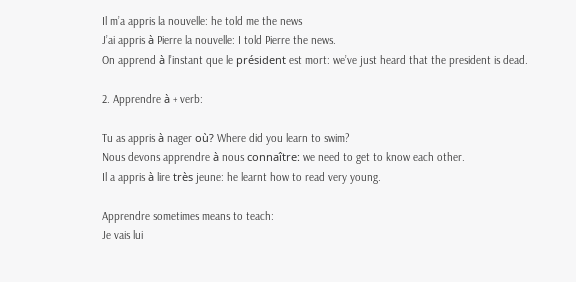Il m’a appris la nouvelle: he told me the news
J’ai appris à Pierre la nouvelle: I told Pierre the news.
On apprend à l’instant que le président est mort: we’ve just heard that the president is dead.

2. Apprendre à + verb:

Tu as appris à nager où? Where did you learn to swim?
Nous devons apprendre à nous connaître: we need to get to know each other.
Il a appris à lire très jeune: he learnt how to read very young.

Apprendre sometimes means to teach:
Je vais lui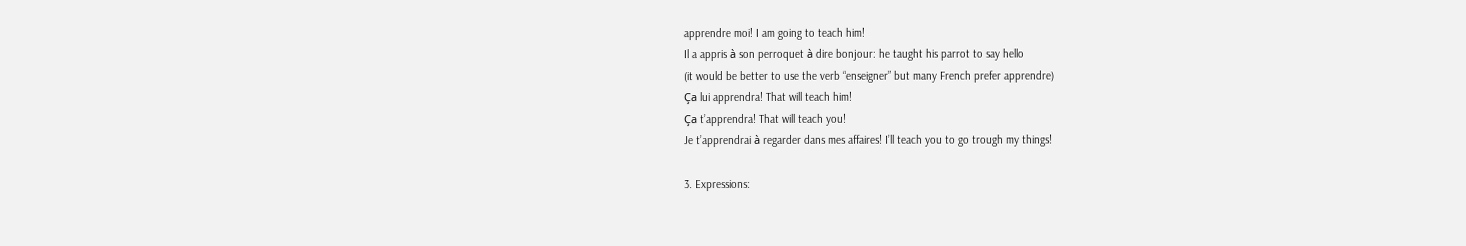apprendre moi! I am going to teach him!
Il a appris à son perroquet à dire bonjour: he taught his parrot to say hello
(it would be better to use the verb “enseigner” but many French prefer apprendre)
Ça lui apprendra! That will teach him!
Ça t’apprendra! That will teach you!
Je t’apprendrai à regarder dans mes affaires! I’ll teach you to go trough my things!

3. Expressions: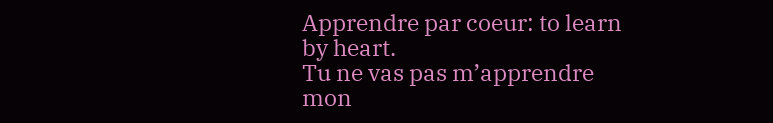Apprendre par coeur: to learn by heart.
Tu ne vas pas m’apprendre mon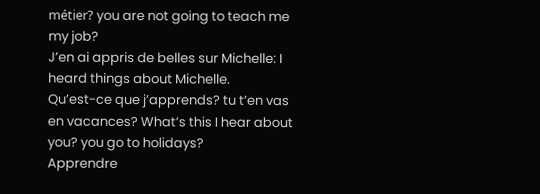métier? you are not going to teach me my job?
J’en ai appris de belles sur Michelle: I heard things about Michelle.
Qu’est-ce que j’apprends? tu t’en vas en vacances? What’s this I hear about you? you go to holidays?
Apprendre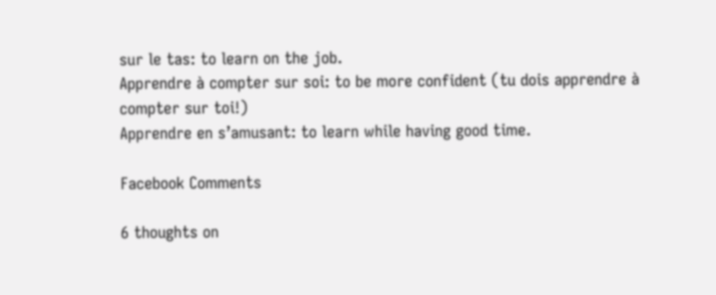sur le tas: to learn on the job.
Apprendre à compter sur soi: to be more confident (tu dois apprendre à compter sur toi!)
Apprendre en s’amusant: to learn while having good time.

Facebook Comments

6 thoughts on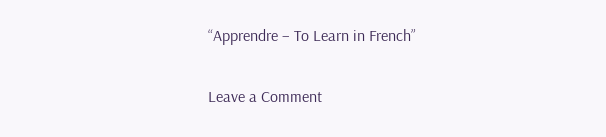“Apprendre – To Learn in French”

Leave a Comment